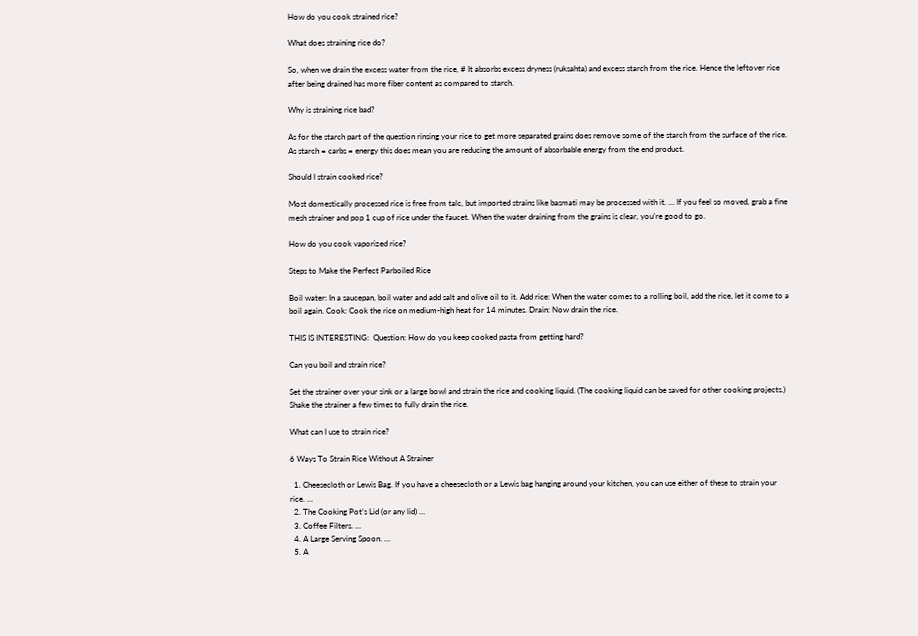How do you cook strained rice?

What does straining rice do?

So, when we drain the excess water from the rice, # It absorbs excess dryness (ruksahta) and excess starch from the rice. Hence the leftover rice after being drained has more fiber content as compared to starch.

Why is straining rice bad?

As for the starch part of the question rinsing your rice to get more separated grains does remove some of the starch from the surface of the rice. As starch = carbs = energy this does mean you are reducing the amount of absorbable energy from the end product.

Should I strain cooked rice?

Most domestically processed rice is free from talc, but imported strains like basmati may be processed with it. … If you feel so moved, grab a fine mesh strainer and pop 1 cup of rice under the faucet. When the water draining from the grains is clear, you’re good to go.

How do you cook vaporized rice?

Steps to Make the Perfect Parboiled Rice

Boil water: In a saucepan, boil water and add salt and olive oil to it. Add rice: When the water comes to a rolling boil, add the rice, let it come to a boil again. Cook: Cook the rice on medium-high heat for 14 minutes. Drain: Now drain the rice.

THIS IS INTERESTING:  Question: How do you keep cooked pasta from getting hard?

Can you boil and strain rice?

Set the strainer over your sink or a large bowl and strain the rice and cooking liquid. (The cooking liquid can be saved for other cooking projects.) Shake the strainer a few times to fully drain the rice.

What can I use to strain rice?

6 Ways To Strain Rice Without A Strainer

  1. Cheesecloth or Lewis Bag. If you have a cheesecloth or a Lewis bag hanging around your kitchen, you can use either of these to strain your rice. …
  2. The Cooking Pot’s Lid (or any lid) …
  3. Coffee Filters. …
  4. A Large Serving Spoon. …
  5. A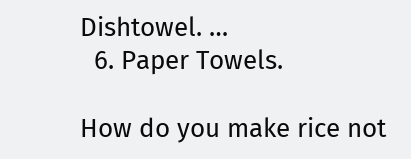Dishtowel. …
  6. Paper Towels.

How do you make rice not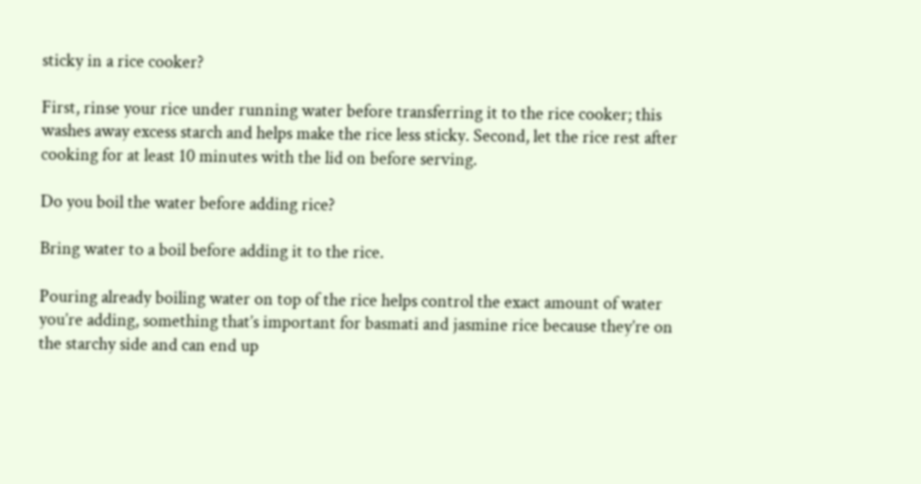sticky in a rice cooker?

First, rinse your rice under running water before transferring it to the rice cooker; this washes away excess starch and helps make the rice less sticky. Second, let the rice rest after cooking for at least 10 minutes with the lid on before serving.

Do you boil the water before adding rice?

Bring water to a boil before adding it to the rice.

Pouring already boiling water on top of the rice helps control the exact amount of water you’re adding, something that’s important for basmati and jasmine rice because they’re on the starchy side and can end up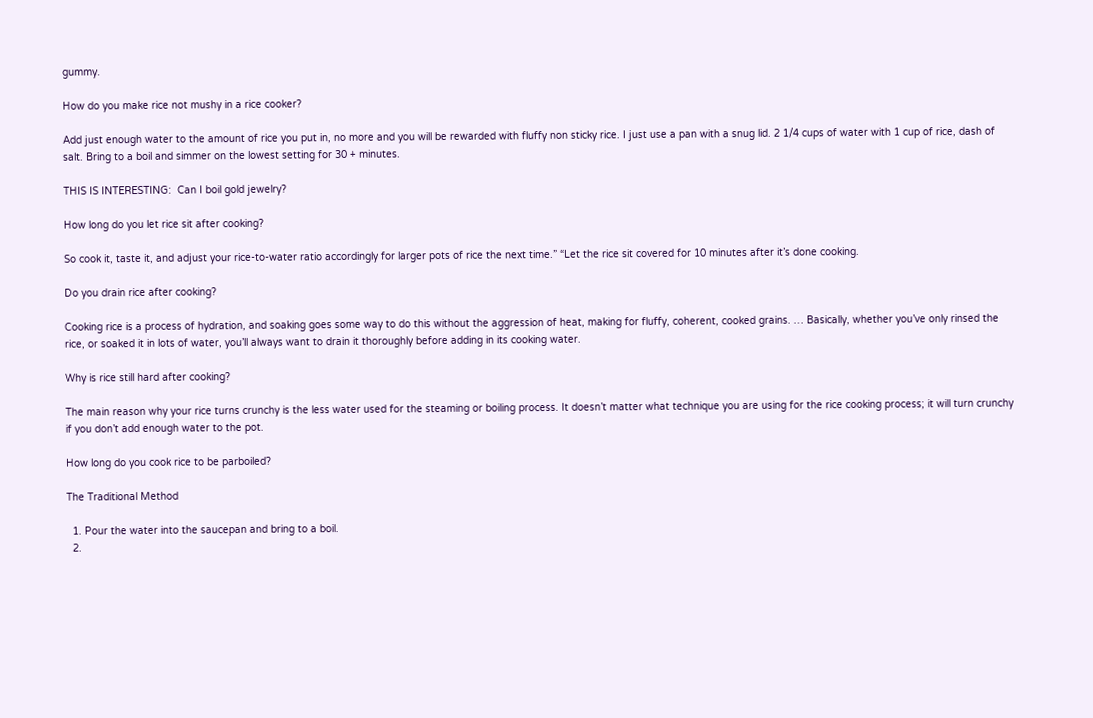gummy.

How do you make rice not mushy in a rice cooker?

Add just enough water to the amount of rice you put in, no more and you will be rewarded with fluffy non sticky rice. I just use a pan with a snug lid. 2 1/4 cups of water with 1 cup of rice, dash of salt. Bring to a boil and simmer on the lowest setting for 30 + minutes.

THIS IS INTERESTING:  Can I boil gold jewelry?

How long do you let rice sit after cooking?

So cook it, taste it, and adjust your rice-to-water ratio accordingly for larger pots of rice the next time.” “Let the rice sit covered for 10 minutes after it’s done cooking.

Do you drain rice after cooking?

Cooking rice is a process of hydration, and soaking goes some way to do this without the aggression of heat, making for fluffy, coherent, cooked grains. … Basically, whether you’ve only rinsed the rice, or soaked it in lots of water, you’ll always want to drain it thoroughly before adding in its cooking water.

Why is rice still hard after cooking?

The main reason why your rice turns crunchy is the less water used for the steaming or boiling process. It doesn’t matter what technique you are using for the rice cooking process; it will turn crunchy if you don’t add enough water to the pot.

How long do you cook rice to be parboiled?

The Traditional Method

  1. Pour the water into the saucepan and bring to a boil.
  2.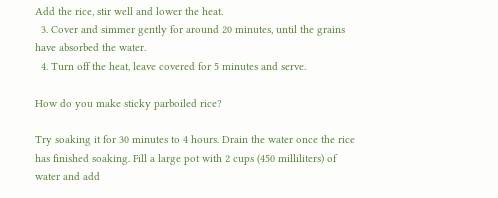Add the rice, stir well and lower the heat.
  3. Cover and simmer gently for around 20 minutes, until the grains have absorbed the water.
  4. Turn off the heat, leave covered for 5 minutes and serve.

How do you make sticky parboiled rice?

Try soaking it for 30 minutes to 4 hours. Drain the water once the rice has finished soaking. Fill a large pot with 2 cups (450 milliliters) of water and add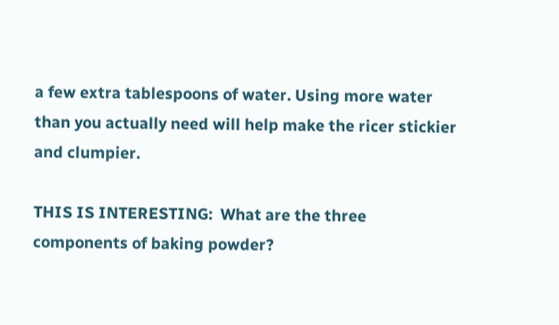a few extra tablespoons of water. Using more water than you actually need will help make the ricer stickier and clumpier.

THIS IS INTERESTING:  What are the three components of baking powder?